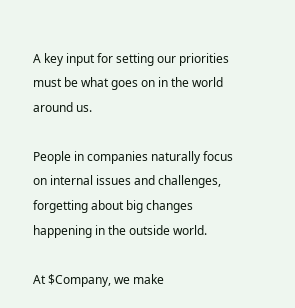A key input for setting our priorities must be what goes on in the world around us.

People in companies naturally focus on internal issues and challenges, forgetting about big changes happening in the outside world.

At $Company, we make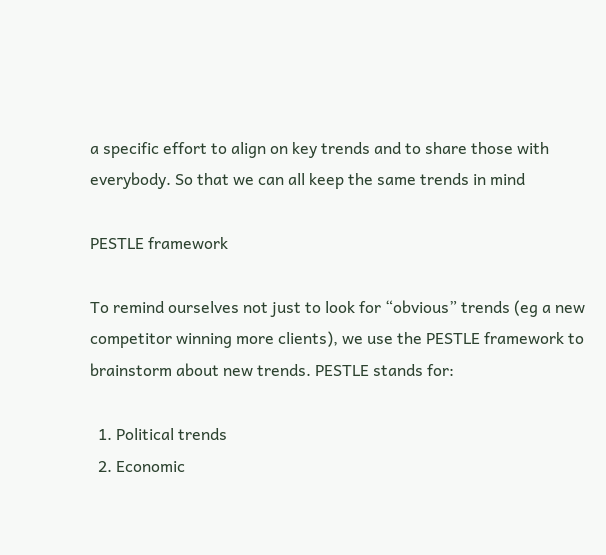a specific effort to align on key trends and to share those with everybody. So that we can all keep the same trends in mind

PESTLE framework

To remind ourselves not just to look for “obvious” trends (eg a new competitor winning more clients), we use the PESTLE framework to brainstorm about new trends. PESTLE stands for:

  1. Political trends
  2. Economic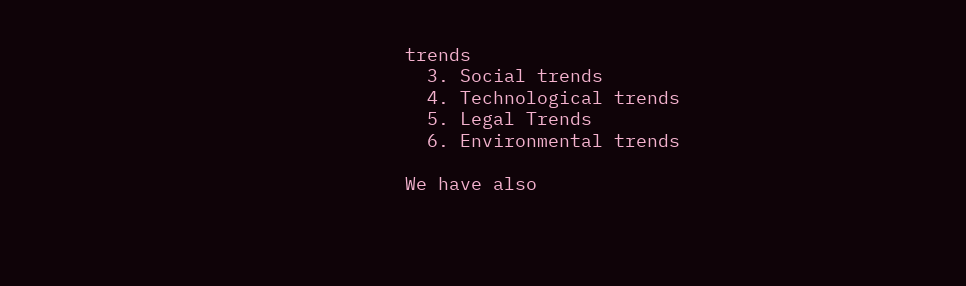trends
  3. Social trends
  4. Technological trends
  5. Legal Trends
  6. Environmental trends

We have also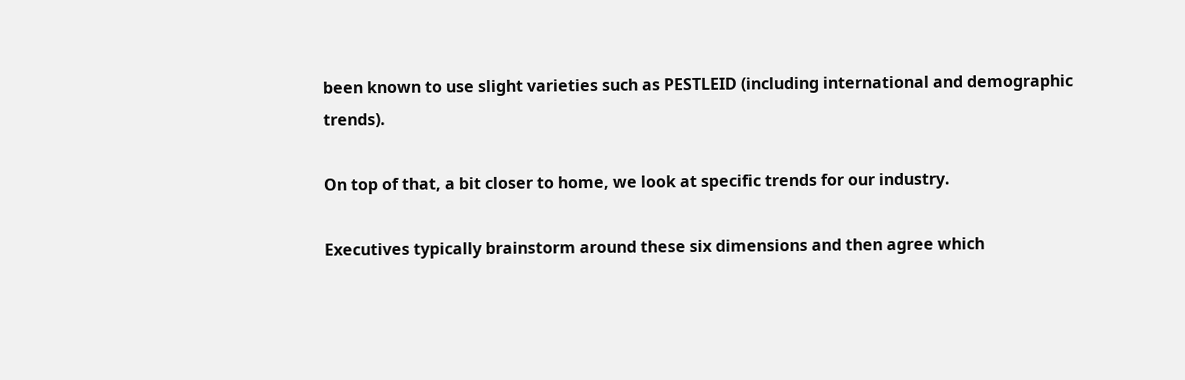been known to use slight varieties such as PESTLEID (including international and demographic trends).

On top of that, a bit closer to home, we look at specific trends for our industry.

Executives typically brainstorm around these six dimensions and then agree which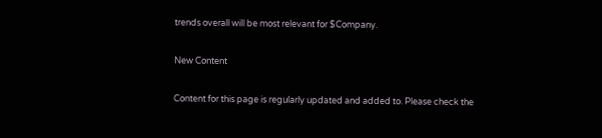trends overall will be most relevant for $Company.

New Content

Content for this page is regularly updated and added to. Please check the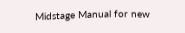Midstage Manual for new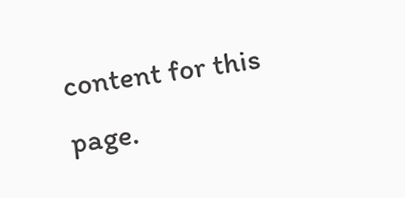content for this page.